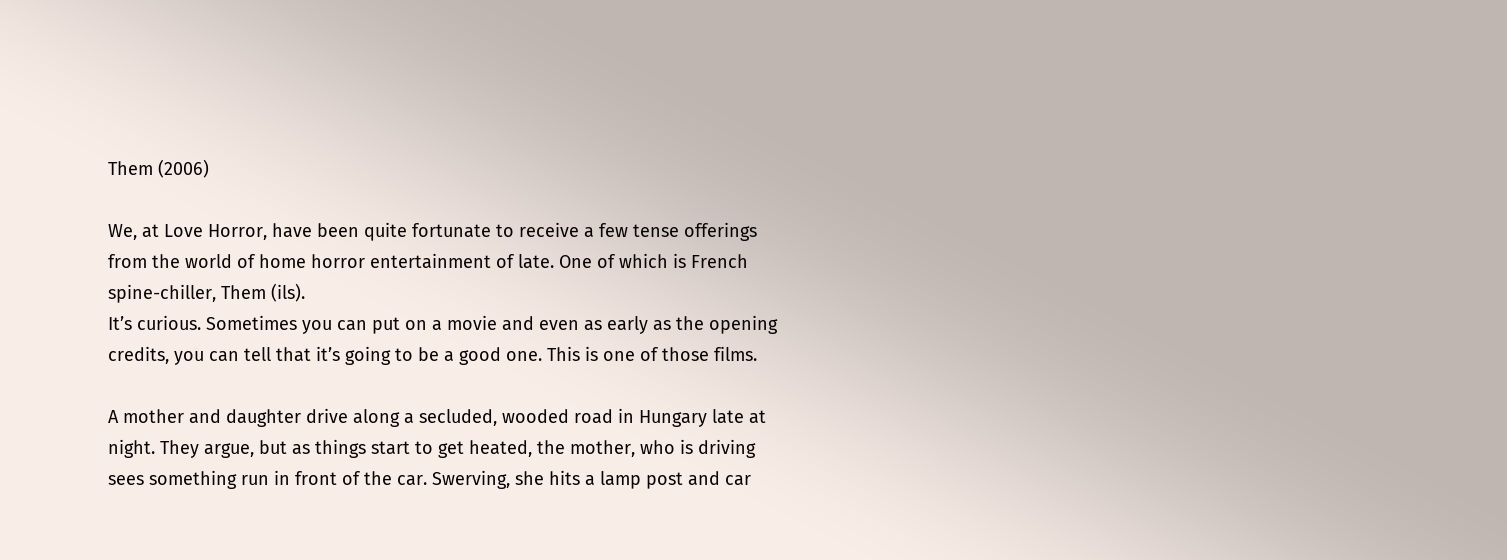Them (2006)

We, at Love Horror, have been quite fortunate to receive a few tense offerings from the world of home horror entertainment of late. One of which is French spine-chiller, Them (ils).
It’s curious. Sometimes you can put on a movie and even as early as the opening credits, you can tell that it’s going to be a good one. This is one of those films.

A mother and daughter drive along a secluded, wooded road in Hungary late at night. They argue, but as things start to get heated, the mother, who is driving sees something run in front of the car. Swerving, she hits a lamp post and car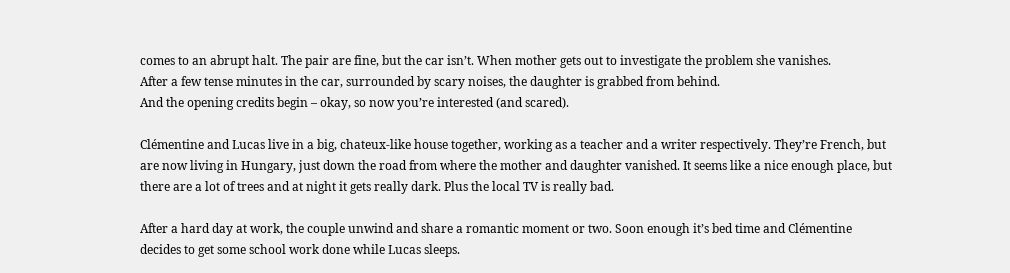comes to an abrupt halt. The pair are fine, but the car isn’t. When mother gets out to investigate the problem she vanishes.
After a few tense minutes in the car, surrounded by scary noises, the daughter is grabbed from behind.
And the opening credits begin – okay, so now you’re interested (and scared).

Clémentine and Lucas live in a big, chateux-like house together, working as a teacher and a writer respectively. They’re French, but are now living in Hungary, just down the road from where the mother and daughter vanished. It seems like a nice enough place, but there are a lot of trees and at night it gets really dark. Plus the local TV is really bad.

After a hard day at work, the couple unwind and share a romantic moment or two. Soon enough it’s bed time and Clémentine decides to get some school work done while Lucas sleeps.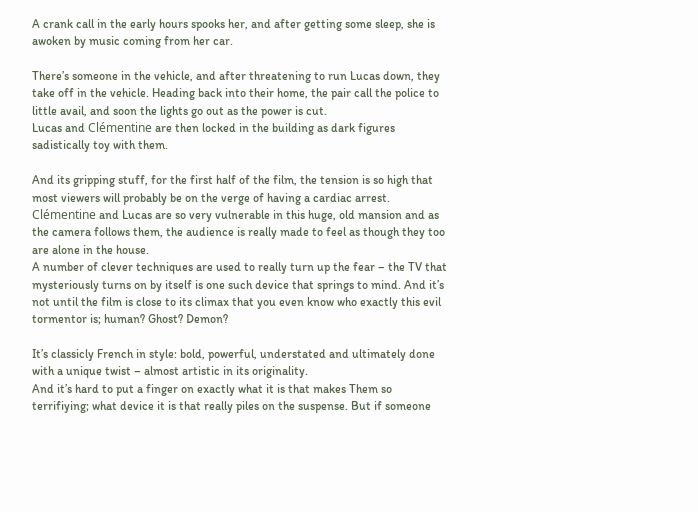A crank call in the early hours spooks her, and after getting some sleep, she is awoken by music coming from her car.

There’s someone in the vehicle, and after threatening to run Lucas down, they take off in the vehicle. Heading back into their home, the pair call the police to little avail, and soon the lights go out as the power is cut.
Lucas and Clémentine are then locked in the building as dark figures sadistically toy with them.

And its gripping stuff, for the first half of the film, the tension is so high that most viewers will probably be on the verge of having a cardiac arrest. Clémentine and Lucas are so very vulnerable in this huge, old mansion and as the camera follows them, the audience is really made to feel as though they too are alone in the house.
A number of clever techniques are used to really turn up the fear – the TV that mysteriously turns on by itself is one such device that springs to mind. And it’s not until the film is close to its climax that you even know who exactly this evil tormentor is; human? Ghost? Demon?

It’s classicly French in style: bold, powerful, understated and ultimately done with a unique twist – almost artistic in its originality.
And it’s hard to put a finger on exactly what it is that makes Them so terrifiying; what device it is that really piles on the suspense. But if someone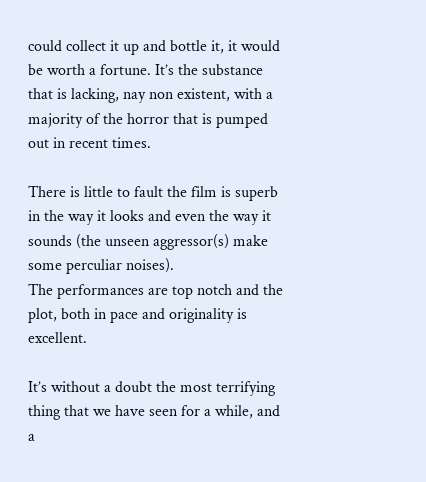could collect it up and bottle it, it would be worth a fortune. It’s the substance that is lacking, nay non existent, with a majority of the horror that is pumped out in recent times.

There is little to fault the film is superb in the way it looks and even the way it sounds (the unseen aggressor(s) make some perculiar noises).
The performances are top notch and the plot, both in pace and originality is excellent.

It’s without a doubt the most terrifying thing that we have seen for a while, and a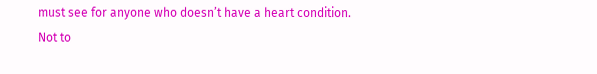must see for anyone who doesn’t have a heart condition.
Not to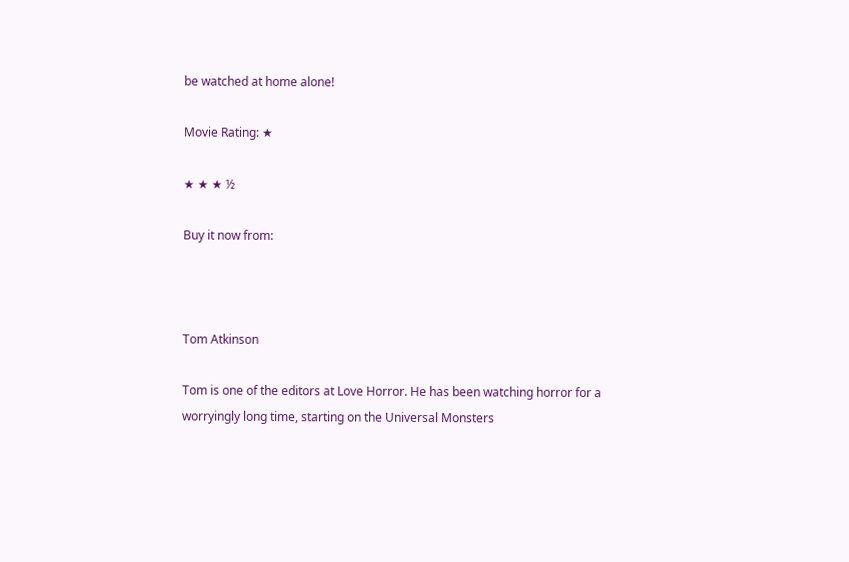be watched at home alone!

Movie Rating: ★

★ ★ ★ ½

Buy it now from:



Tom Atkinson

Tom is one of the editors at Love Horror. He has been watching horror for a worryingly long time, starting on the Universal Monsters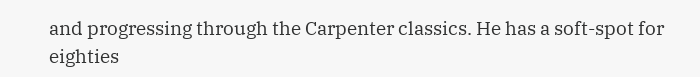and progressing through the Carpenter classics. He has a soft-spot for eighties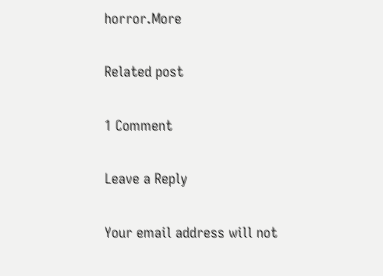horror.More

Related post

1 Comment

Leave a Reply

Your email address will not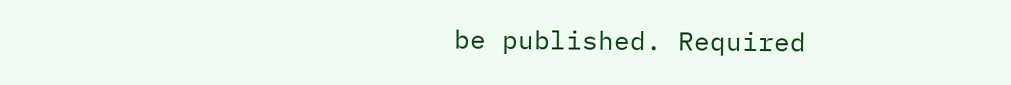be published. Required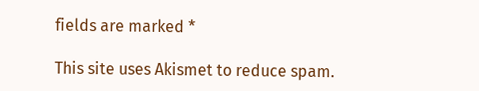fields are marked *

This site uses Akismet to reduce spam.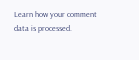Learn how your comment data is processed.